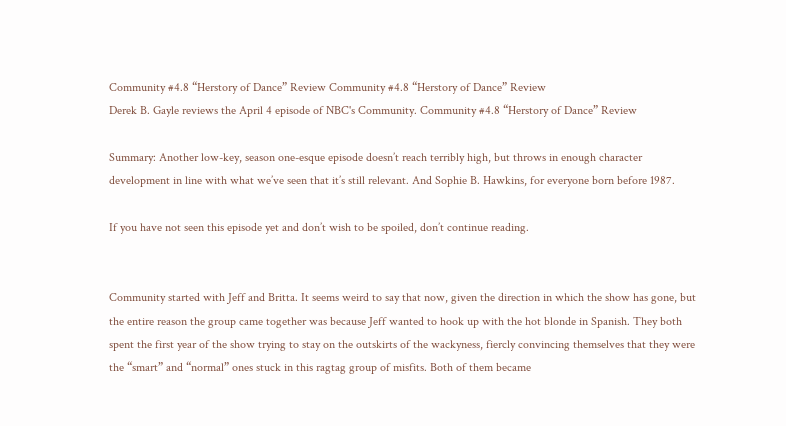Community #4.8 “Herstory of Dance” Review Community #4.8 “Herstory of Dance” Review
Derek B. Gayle reviews the April 4 episode of NBC's Community. Community #4.8 “Herstory of Dance” Review

Summary: Another low-key, season one-esque episode doesn’t reach terribly high, but throws in enough character development in line with what we’ve seen that it’s still relevant. And Sophie B. Hawkins, for everyone born before 1987.

If you have not seen this episode yet and don’t wish to be spoiled, don’t continue reading.


Community started with Jeff and Britta. It seems weird to say that now, given the direction in which the show has gone, but the entire reason the group came together was because Jeff wanted to hook up with the hot blonde in Spanish. They both spent the first year of the show trying to stay on the outskirts of the wackyness, fiercly convincing themselves that they were the “smart” and “normal” ones stuck in this ragtag group of misfits. Both of them became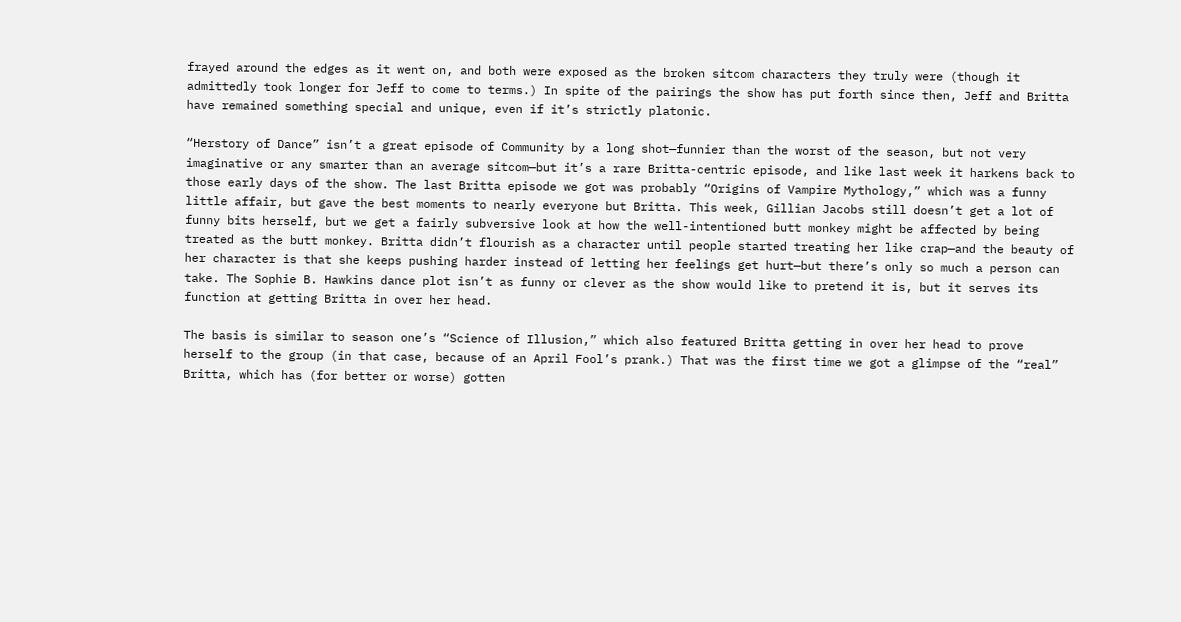frayed around the edges as it went on, and both were exposed as the broken sitcom characters they truly were (though it admittedly took longer for Jeff to come to terms.) In spite of the pairings the show has put forth since then, Jeff and Britta have remained something special and unique, even if it’s strictly platonic.

“Herstory of Dance” isn’t a great episode of Community by a long shot—funnier than the worst of the season, but not very imaginative or any smarter than an average sitcom—but it’s a rare Britta-centric episode, and like last week it harkens back to those early days of the show. The last Britta episode we got was probably “Origins of Vampire Mythology,” which was a funny little affair, but gave the best moments to nearly everyone but Britta. This week, Gillian Jacobs still doesn’t get a lot of funny bits herself, but we get a fairly subversive look at how the well-intentioned butt monkey might be affected by being treated as the butt monkey. Britta didn’t flourish as a character until people started treating her like crap—and the beauty of her character is that she keeps pushing harder instead of letting her feelings get hurt—but there’s only so much a person can take. The Sophie B. Hawkins dance plot isn’t as funny or clever as the show would like to pretend it is, but it serves its function at getting Britta in over her head.

The basis is similar to season one’s “Science of Illusion,” which also featured Britta getting in over her head to prove herself to the group (in that case, because of an April Fool’s prank.) That was the first time we got a glimpse of the “real” Britta, which has (for better or worse) gotten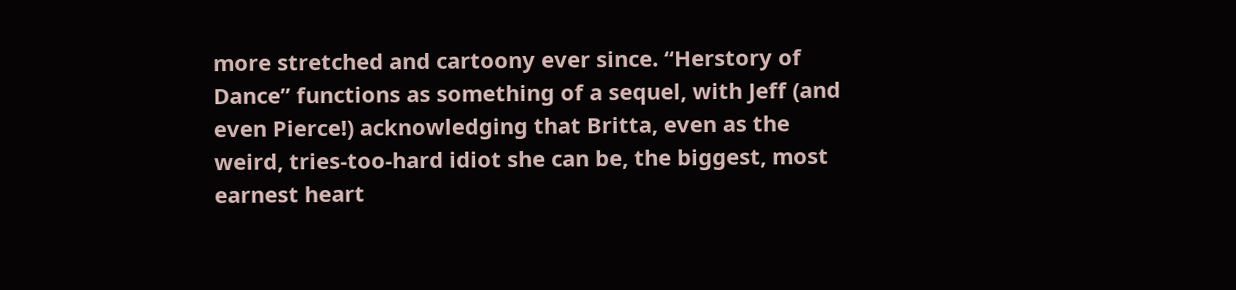more stretched and cartoony ever since. “Herstory of Dance” functions as something of a sequel, with Jeff (and even Pierce!) acknowledging that Britta, even as the weird, tries-too-hard idiot she can be, the biggest, most earnest heart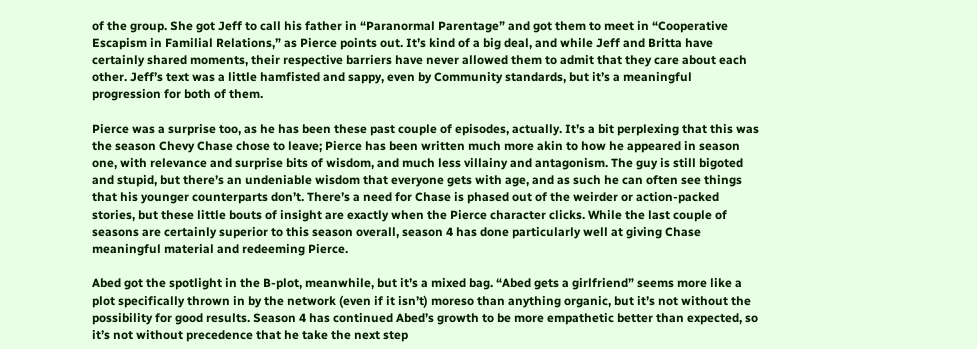of the group. She got Jeff to call his father in “Paranormal Parentage” and got them to meet in “Cooperative Escapism in Familial Relations,” as Pierce points out. It’s kind of a big deal, and while Jeff and Britta have certainly shared moments, their respective barriers have never allowed them to admit that they care about each other. Jeff’s text was a little hamfisted and sappy, even by Community standards, but it’s a meaningful progression for both of them.

Pierce was a surprise too, as he has been these past couple of episodes, actually. It’s a bit perplexing that this was the season Chevy Chase chose to leave; Pierce has been written much more akin to how he appeared in season one, with relevance and surprise bits of wisdom, and much less villainy and antagonism. The guy is still bigoted and stupid, but there’s an undeniable wisdom that everyone gets with age, and as such he can often see things that his younger counterparts don’t. There’s a need for Chase is phased out of the weirder or action-packed stories, but these little bouts of insight are exactly when the Pierce character clicks. While the last couple of seasons are certainly superior to this season overall, season 4 has done particularly well at giving Chase meaningful material and redeeming Pierce.

Abed got the spotlight in the B-plot, meanwhile, but it’s a mixed bag. “Abed gets a girlfriend” seems more like a plot specifically thrown in by the network (even if it isn’t) moreso than anything organic, but it’s not without the possibility for good results. Season 4 has continued Abed’s growth to be more empathetic better than expected, so it’s not without precedence that he take the next step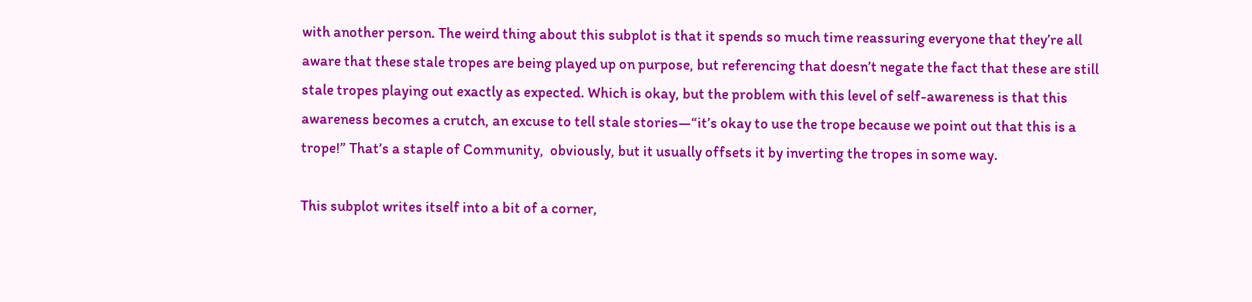with another person. The weird thing about this subplot is that it spends so much time reassuring everyone that they’re all aware that these stale tropes are being played up on purpose, but referencing that doesn’t negate the fact that these are still stale tropes playing out exactly as expected. Which is okay, but the problem with this level of self-awareness is that this awareness becomes a crutch, an excuse to tell stale stories—“it’s okay to use the trope because we point out that this is a trope!” That’s a staple of Community,  obviously, but it usually offsets it by inverting the tropes in some way.

This subplot writes itself into a bit of a corner,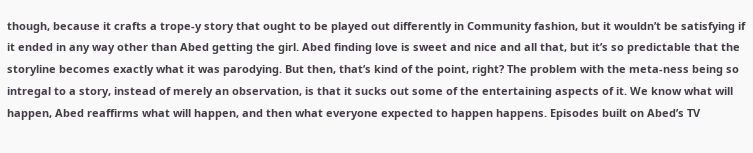though, because it crafts a trope-y story that ought to be played out differently in Community fashion, but it wouldn’t be satisfying if it ended in any way other than Abed getting the girl. Abed finding love is sweet and nice and all that, but it’s so predictable that the storyline becomes exactly what it was parodying. But then, that’s kind of the point, right? The problem with the meta-ness being so intregal to a story, instead of merely an observation, is that it sucks out some of the entertaining aspects of it. We know what will happen, Abed reaffirms what will happen, and then what everyone expected to happen happens. Episodes built on Abed’s TV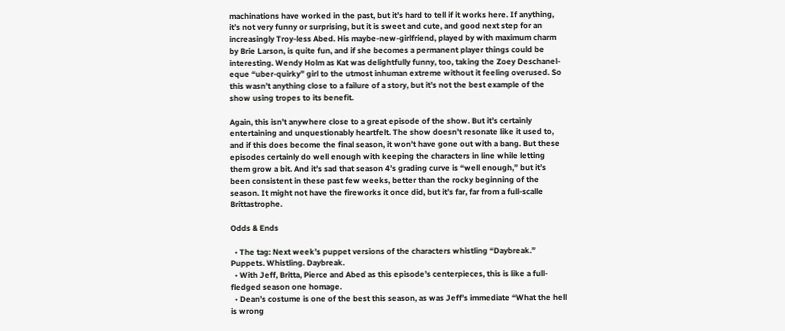machinations have worked in the past, but it’s hard to tell if it works here. If anything, it’s not very funny or surprising, but it is sweet and cute, and good next step for an increasingly Troy-less Abed. His maybe-new-girlfriend, played by with maximum charm by Brie Larson, is quite fun, and if she becomes a permanent player things could be interesting. Wendy Holm as Kat was delightfully funny, too, taking the Zoey Deschanel-eque “uber-quirky” girl to the utmost inhuman extreme without it feeling overused. So this wasn’t anything close to a failure of a story, but it’s not the best example of the show using tropes to its benefit.

Again, this isn’t anywhere close to a great episode of the show. But it’s certainly entertaining and unquestionably heartfelt. The show doesn’t resonate like it used to, and if this does become the final season, it won’t have gone out with a bang. But these episodes certainly do well enough with keeping the characters in line while letting them grow a bit. And it’s sad that season 4’s grading curve is “well enough,” but it’s been consistent in these past few weeks, better than the rocky beginning of the season. It might not have the fireworks it once did, but it’s far, far from a full-scalle Brittastrophe.

Odds & Ends

  • The tag: Next week’s puppet versions of the characters whistling “Daybreak.” Puppets. Whistling. Daybreak.
  • With Jeff, Britta, Pierce and Abed as this episode’s centerpieces, this is like a full-fledged season one homage.
  • Dean’s costume is one of the best this season, as was Jeff’s immediate “What the hell is wrong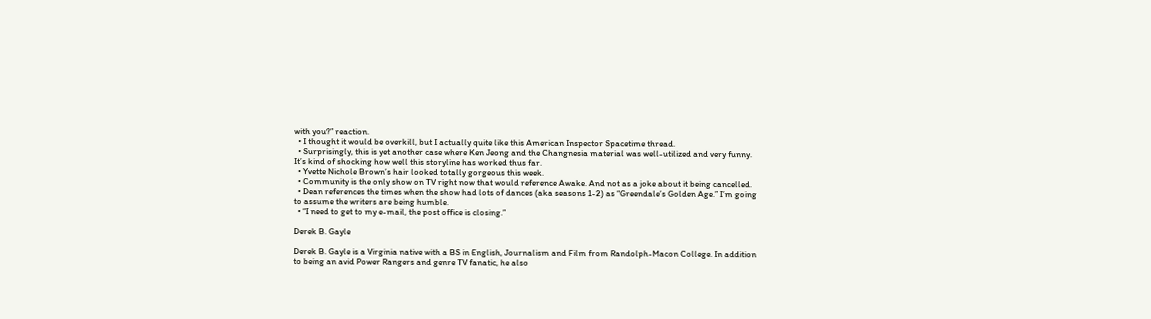with you?” reaction.
  • I thought it would be overkill, but I actually quite like this American Inspector Spacetime thread.
  • Surprisingly, this is yet another case where Ken Jeong and the Changnesia material was well-utilized and very funny. It’s kind of shocking how well this storyline has worked thus far.
  • Yvette Nichole Brown’s hair looked totally gorgeous this week.
  • Community is the only show on TV right now that would reference Awake. And not as a joke about it being cancelled.
  • Dean references the times when the show had lots of dances (aka seasons 1-2) as “Greendale’s Golden Age.” I’m going to assume the writers are being humble.
  • “I need to get to my e-mail, the post office is closing.”

Derek B. Gayle

Derek B. Gayle is a Virginia native with a BS in English, Journalism and Film from Randolph-Macon College. In addition to being an avid Power Rangers and genre TV fanatic, he also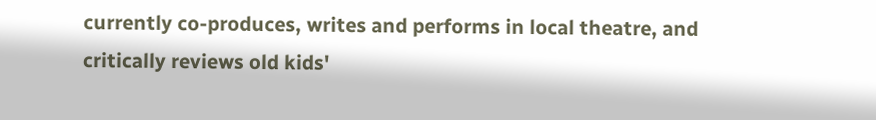currently co-produces, writes and performs in local theatre, and critically reviews old kids'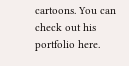cartoons. You can check out his portfolio here.